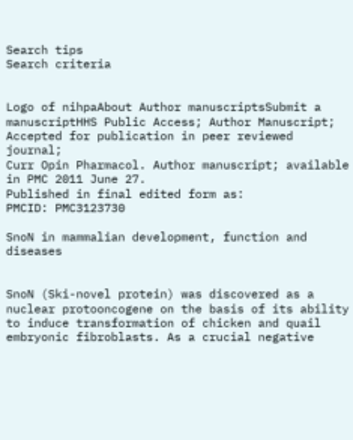Search tips
Search criteria


Logo of nihpaAbout Author manuscriptsSubmit a manuscriptHHS Public Access; Author Manuscript; Accepted for publication in peer reviewed journal;
Curr Opin Pharmacol. Author manuscript; available in PMC 2011 June 27.
Published in final edited form as:
PMCID: PMC3123730

SnoN in mammalian development, function and diseases


SnoN (Ski-novel protein) was discovered as a nuclear protooncogene on the basis of its ability to induce transformation of chicken and quail embryonic fibroblasts. As a crucial negative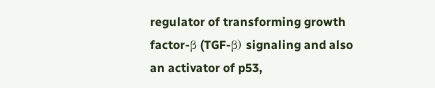regulator of transforming growth factor-β (TGF-β) signaling and also an activator of p53,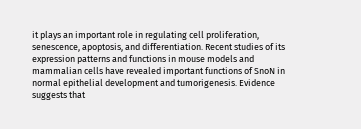it plays an important role in regulating cell proliferation, senescence, apoptosis, and differentiation. Recent studies of its expression patterns and functions in mouse models and mammalian cells have revealed important functions of SnoN in normal epithelial development and tumorigenesis. Evidence suggests that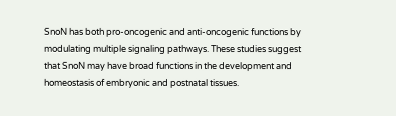SnoN has both pro-oncogenic and anti-oncogenic functions by modulating multiple signaling pathways. These studies suggest that SnoN may have broad functions in the development and homeostasis of embryonic and postnatal tissues.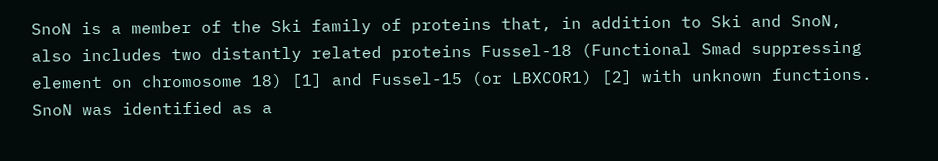SnoN is a member of the Ski family of proteins that, in addition to Ski and SnoN, also includes two distantly related proteins Fussel-18 (Functional Smad suppressing element on chromosome 18) [1] and Fussel-15 (or LBXCOR1) [2] with unknown functions. SnoN was identified as a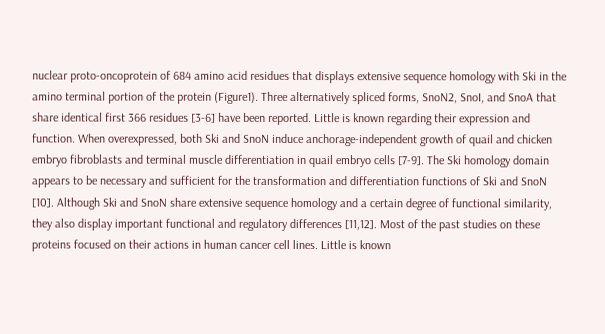nuclear proto-oncoprotein of 684 amino acid residues that displays extensive sequence homology with Ski in the amino terminal portion of the protein (Figure1). Three alternatively spliced forms, SnoN2, SnoI, and SnoA that share identical first 366 residues [3-6] have been reported. Little is known regarding their expression and function. When overexpressed, both Ski and SnoN induce anchorage-independent growth of quail and chicken embryo fibroblasts and terminal muscle differentiation in quail embryo cells [7-9]. The Ski homology domain appears to be necessary and sufficient for the transformation and differentiation functions of Ski and SnoN [10]. Although Ski and SnoN share extensive sequence homology and a certain degree of functional similarity, they also display important functional and regulatory differences [11,12]. Most of the past studies on these proteins focused on their actions in human cancer cell lines. Little is known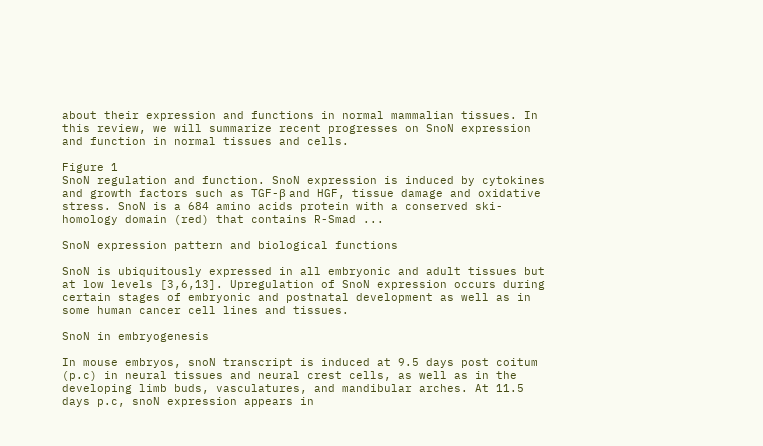about their expression and functions in normal mammalian tissues. In this review, we will summarize recent progresses on SnoN expression and function in normal tissues and cells.

Figure 1
SnoN regulation and function. SnoN expression is induced by cytokines and growth factors such as TGF-β and HGF, tissue damage and oxidative stress. SnoN is a 684 amino acids protein with a conserved ski-homology domain (red) that contains R-Smad ...

SnoN expression pattern and biological functions

SnoN is ubiquitously expressed in all embryonic and adult tissues but at low levels [3,6,13]. Upregulation of SnoN expression occurs during certain stages of embryonic and postnatal development as well as in some human cancer cell lines and tissues.

SnoN in embryogenesis

In mouse embryos, snoN transcript is induced at 9.5 days post coitum (p.c) in neural tissues and neural crest cells, as well as in the developing limb buds, vasculatures, and mandibular arches. At 11.5 days p.c, snoN expression appears in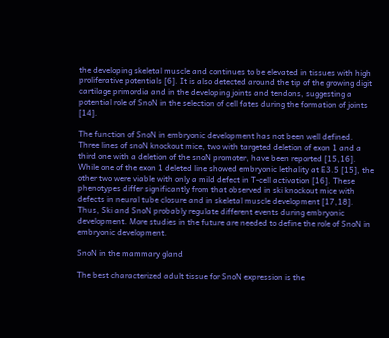the developing skeletal muscle and continues to be elevated in tissues with high proliferative potentials [6]. It is also detected around the tip of the growing digit cartilage primordia and in the developing joints and tendons, suggesting a potential role of SnoN in the selection of cell fates during the formation of joints [14].

The function of SnoN in embryonic development has not been well defined. Three lines of snoN knockout mice, two with targeted deletion of exon 1 and a third one with a deletion of the snoN promoter, have been reported [15,16]. While one of the exon 1 deleted line showed embryonic lethality at E3.5 [15], the other two were viable with only a mild defect in T-cell activation [16]. These phenotypes differ significantly from that observed in ski knockout mice with defects in neural tube closure and in skeletal muscle development [17,18]. Thus, Ski and SnoN probably regulate different events during embryonic development. More studies in the future are needed to define the role of SnoN in embryonic development.

SnoN in the mammary gland

The best characterized adult tissue for SnoN expression is the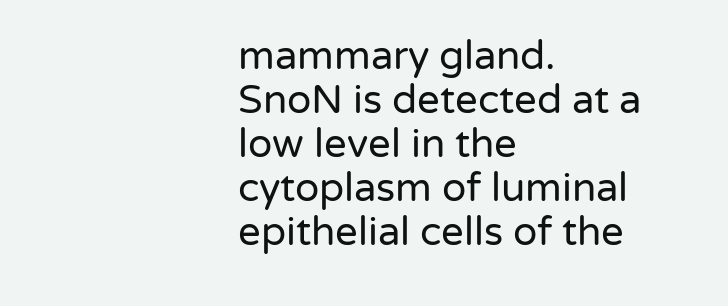mammary gland. SnoN is detected at a low level in the cytoplasm of luminal epithelial cells of the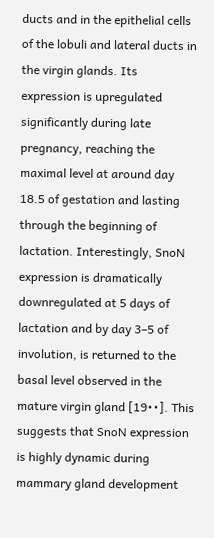ducts and in the epithelial cells of the lobuli and lateral ducts in the virgin glands. Its expression is upregulated significantly during late pregnancy, reaching the maximal level at around day 18.5 of gestation and lasting through the beginning of lactation. Interestingly, SnoN expression is dramatically downregulated at 5 days of lactation and by day 3–5 of involution, is returned to the basal level observed in the mature virgin gland [19••]. This suggests that SnoN expression is highly dynamic during mammary gland development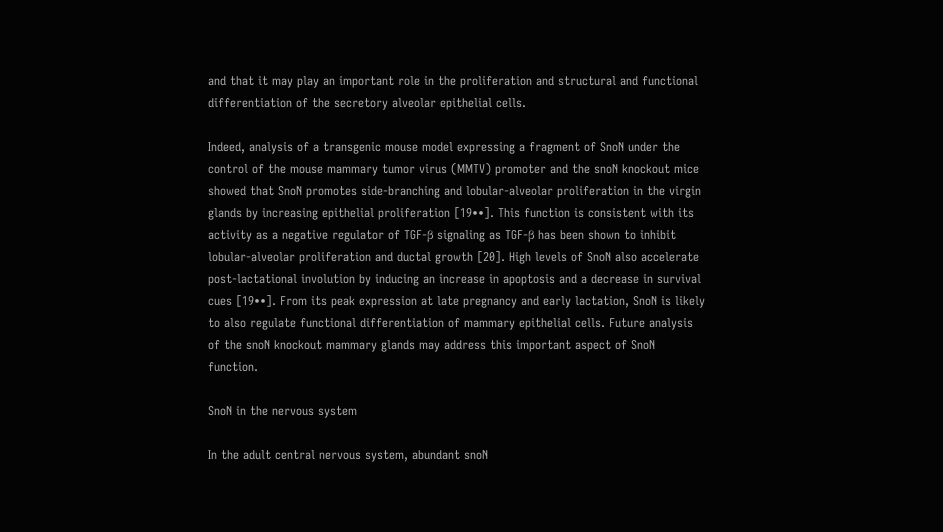and that it may play an important role in the proliferation and structural and functional differentiation of the secretory alveolar epithelial cells.

Indeed, analysis of a transgenic mouse model expressing a fragment of SnoN under the control of the mouse mammary tumor virus (MMTV) promoter and the snoN knockout mice showed that SnoN promotes side-branching and lobular-alveolar proliferation in the virgin glands by increasing epithelial proliferation [19••]. This function is consistent with its activity as a negative regulator of TGF-β signaling as TGF-β has been shown to inhibit lobular-alveolar proliferation and ductal growth [20]. High levels of SnoN also accelerate post-lactational involution by inducing an increase in apoptosis and a decrease in survival cues [19••]. From its peak expression at late pregnancy and early lactation, SnoN is likely to also regulate functional differentiation of mammary epithelial cells. Future analysis of the snoN knockout mammary glands may address this important aspect of SnoN function.

SnoN in the nervous system

In the adult central nervous system, abundant snoN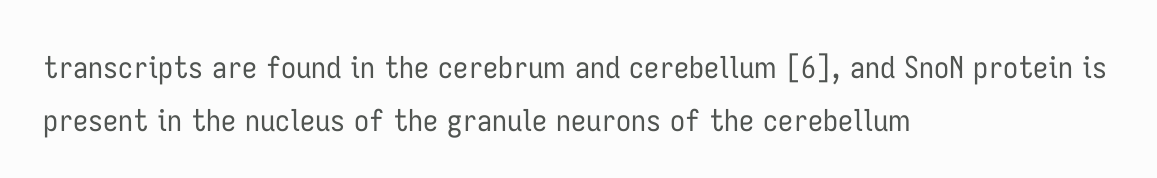transcripts are found in the cerebrum and cerebellum [6], and SnoN protein is present in the nucleus of the granule neurons of the cerebellum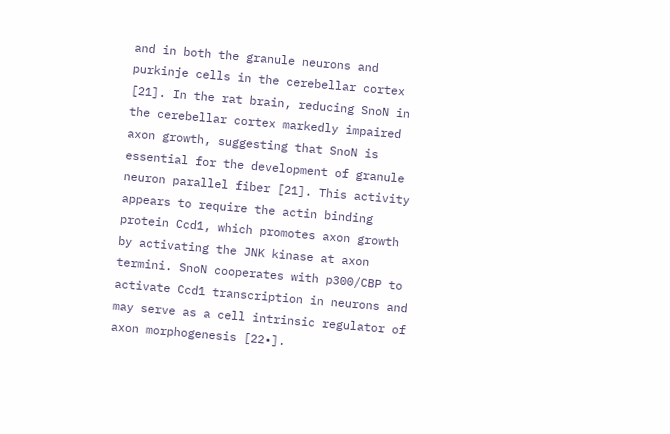and in both the granule neurons and purkinje cells in the cerebellar cortex [21]. In the rat brain, reducing SnoN in the cerebellar cortex markedly impaired axon growth, suggesting that SnoN is essential for the development of granule neuron parallel fiber [21]. This activity appears to require the actin binding protein Ccd1, which promotes axon growth by activating the JNK kinase at axon termini. SnoN cooperates with p300/CBP to activate Ccd1 transcription in neurons and may serve as a cell intrinsic regulator of axon morphogenesis [22•].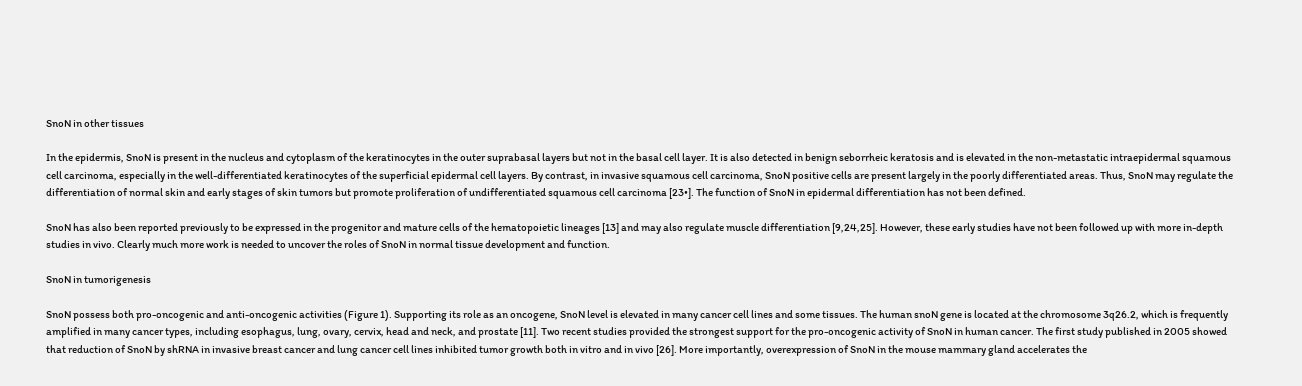SnoN in other tissues

In the epidermis, SnoN is present in the nucleus and cytoplasm of the keratinocytes in the outer suprabasal layers but not in the basal cell layer. It is also detected in benign seborrheic keratosis and is elevated in the non-metastatic intraepidermal squamous cell carcinoma, especially in the well-differentiated keratinocytes of the superficial epidermal cell layers. By contrast, in invasive squamous cell carcinoma, SnoN positive cells are present largely in the poorly differentiated areas. Thus, SnoN may regulate the differentiation of normal skin and early stages of skin tumors but promote proliferation of undifferentiated squamous cell carcinoma [23•]. The function of SnoN in epidermal differentiation has not been defined.

SnoN has also been reported previously to be expressed in the progenitor and mature cells of the hematopoietic lineages [13] and may also regulate muscle differentiation [9,24,25]. However, these early studies have not been followed up with more in-depth studies in vivo. Clearly much more work is needed to uncover the roles of SnoN in normal tissue development and function.

SnoN in tumorigenesis

SnoN possess both pro-oncogenic and anti-oncogenic activities (Figure 1). Supporting its role as an oncogene, SnoN level is elevated in many cancer cell lines and some tissues. The human snoN gene is located at the chromosome 3q26.2, which is frequently amplified in many cancer types, including esophagus, lung, ovary, cervix, head and neck, and prostate [11]. Two recent studies provided the strongest support for the pro-oncogenic activity of SnoN in human cancer. The first study published in 2005 showed that reduction of SnoN by shRNA in invasive breast cancer and lung cancer cell lines inhibited tumor growth both in vitro and in vivo [26]. More importantly, overexpression of SnoN in the mouse mammary gland accelerates the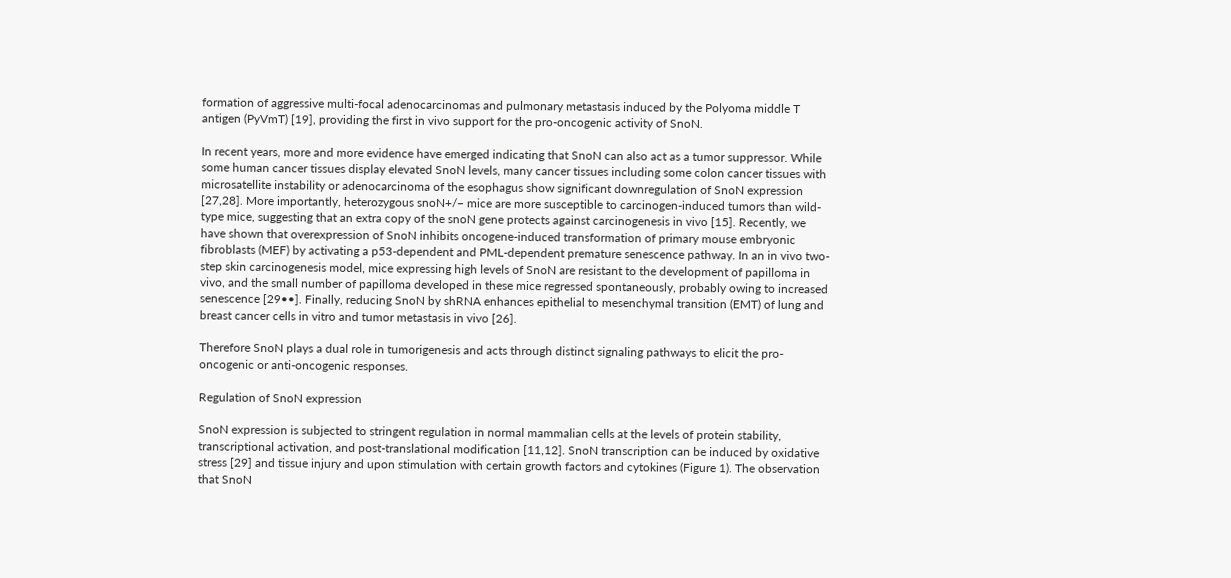formation of aggressive multi-focal adenocarcinomas and pulmonary metastasis induced by the Polyoma middle T antigen (PyVmT) [19], providing the first in vivo support for the pro-oncogenic activity of SnoN.

In recent years, more and more evidence have emerged indicating that SnoN can also act as a tumor suppressor. While some human cancer tissues display elevated SnoN levels, many cancer tissues including some colon cancer tissues with microsatellite instability or adenocarcinoma of the esophagus show significant downregulation of SnoN expression [27,28]. More importantly, heterozygous snoN+/− mice are more susceptible to carcinogen-induced tumors than wild-type mice, suggesting that an extra copy of the snoN gene protects against carcinogenesis in vivo [15]. Recently, we have shown that overexpression of SnoN inhibits oncogene-induced transformation of primary mouse embryonic fibroblasts (MEF) by activating a p53-dependent and PML-dependent premature senescence pathway. In an in vivo two-step skin carcinogenesis model, mice expressing high levels of SnoN are resistant to the development of papilloma in vivo, and the small number of papilloma developed in these mice regressed spontaneously, probably owing to increased senescence [29••]. Finally, reducing SnoN by shRNA enhances epithelial to mesenchymal transition (EMT) of lung and breast cancer cells in vitro and tumor metastasis in vivo [26].

Therefore SnoN plays a dual role in tumorigenesis and acts through distinct signaling pathways to elicit the pro-oncogenic or anti-oncogenic responses.

Regulation of SnoN expression

SnoN expression is subjected to stringent regulation in normal mammalian cells at the levels of protein stability, transcriptional activation, and post-translational modification [11,12]. SnoN transcription can be induced by oxidative stress [29] and tissue injury and upon stimulation with certain growth factors and cytokines (Figure 1). The observation that SnoN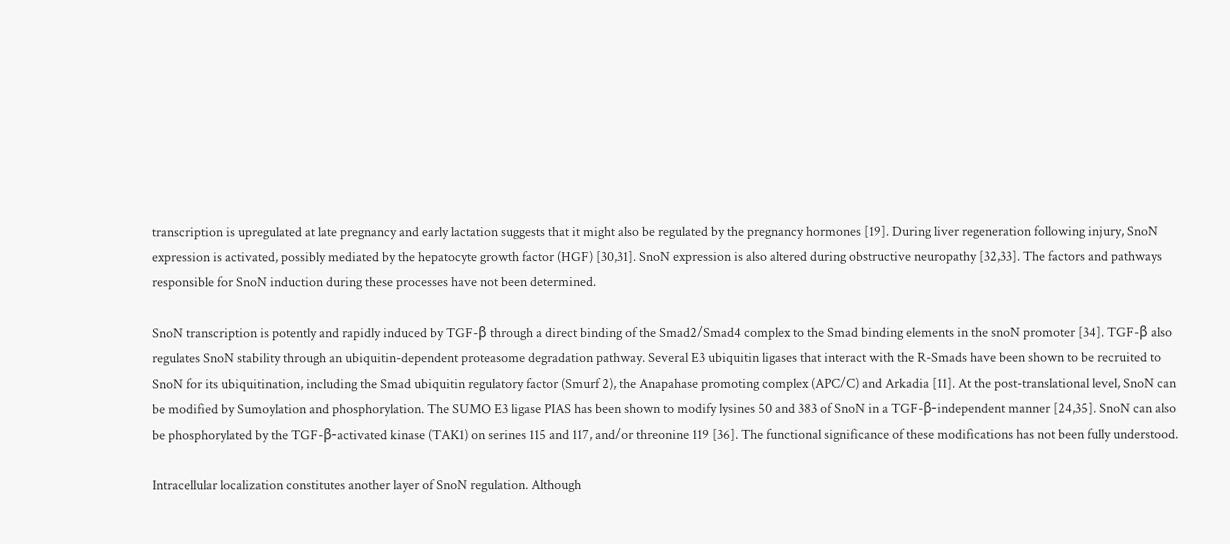transcription is upregulated at late pregnancy and early lactation suggests that it might also be regulated by the pregnancy hormones [19]. During liver regeneration following injury, SnoN expression is activated, possibly mediated by the hepatocyte growth factor (HGF) [30,31]. SnoN expression is also altered during obstructive neuropathy [32,33]. The factors and pathways responsible for SnoN induction during these processes have not been determined.

SnoN transcription is potently and rapidly induced by TGF-β through a direct binding of the Smad2/Smad4 complex to the Smad binding elements in the snoN promoter [34]. TGF-β also regulates SnoN stability through an ubiquitin-dependent proteasome degradation pathway. Several E3 ubiquitin ligases that interact with the R-Smads have been shown to be recruited to SnoN for its ubiquitination, including the Smad ubiquitin regulatory factor (Smurf 2), the Anapahase promoting complex (APC/C) and Arkadia [11]. At the post-translational level, SnoN can be modified by Sumoylation and phosphorylation. The SUMO E3 ligase PIAS has been shown to modify lysines 50 and 383 of SnoN in a TGF-β-independent manner [24,35]. SnoN can also be phosphorylated by the TGF-β-activated kinase (TAK1) on serines 115 and 117, and/or threonine 119 [36]. The functional significance of these modifications has not been fully understood.

Intracellular localization constitutes another layer of SnoN regulation. Although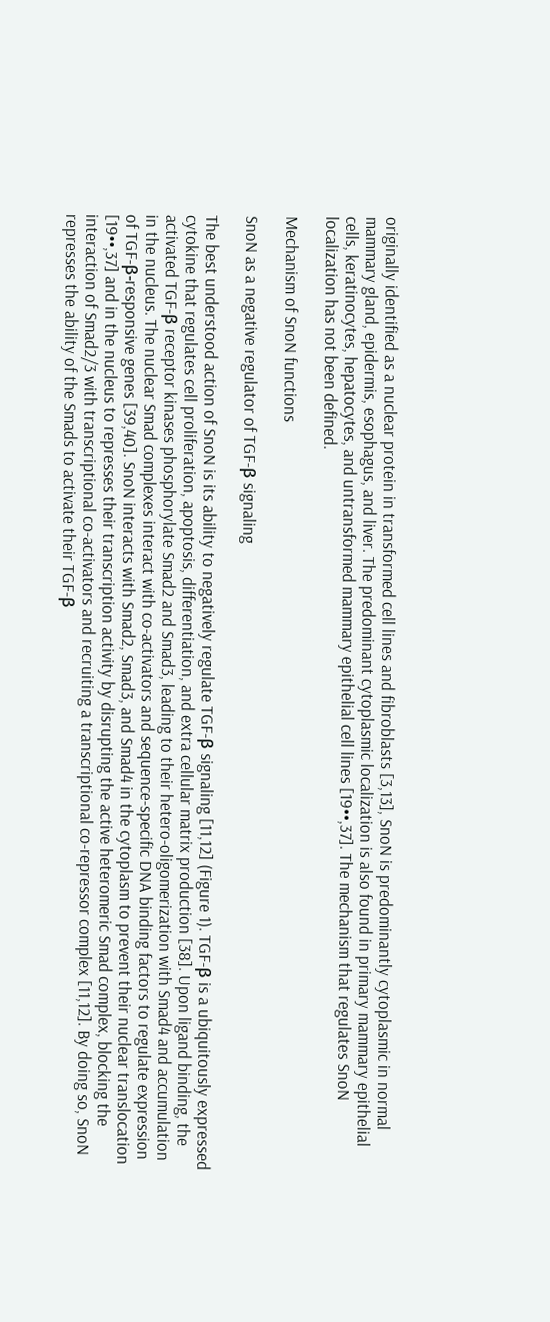originally identified as a nuclear protein in transformed cell lines and fibroblasts [3,13], SnoN is predominantly cytoplasmic in normal mammary gland, epidermis, esophagus, and liver. The predominant cytoplasmic localization is also found in primary mammary epithelial cells, keratinocytes, hepatocytes, and untransformed mammary epithelial cell lines [19••,37]. The mechanism that regulates SnoN localization has not been defined.

Mechanism of SnoN functions

SnoN as a negative regulator of TGF-β signaling

The best understood action of SnoN is its ability to negatively regulate TGF-β signaling [11,12] (Figure 1). TGF-β is a ubiquitously expressed cytokine that regulates cell proliferation, apoptosis, differentiation, and extra cellular matrix production [38]. Upon ligand binding, the activated TGF-β receptor kinases phosphorylate Smad2 and Smad3, leading to their hetero-oligomerization with Smad4 and accumulation in the nucleus. The nuclear Smad complexes interact with co-activators and sequence-specific DNA binding factors to regulate expression of TGF-β-responsive genes [39,40]. SnoN interacts with Smad2, Smad3, and Smad4 in the cytoplasm to prevent their nuclear translocation [19••,37] and in the nucleus to represses their transcription activity by disrupting the active heteromeric Smad complex, blocking the interaction of Smad2/3 with transcriptional co-activators and recruiting a transcriptional co-repressor complex [11,12]. By doing so, SnoN represses the ability of the Smads to activate their TGF-β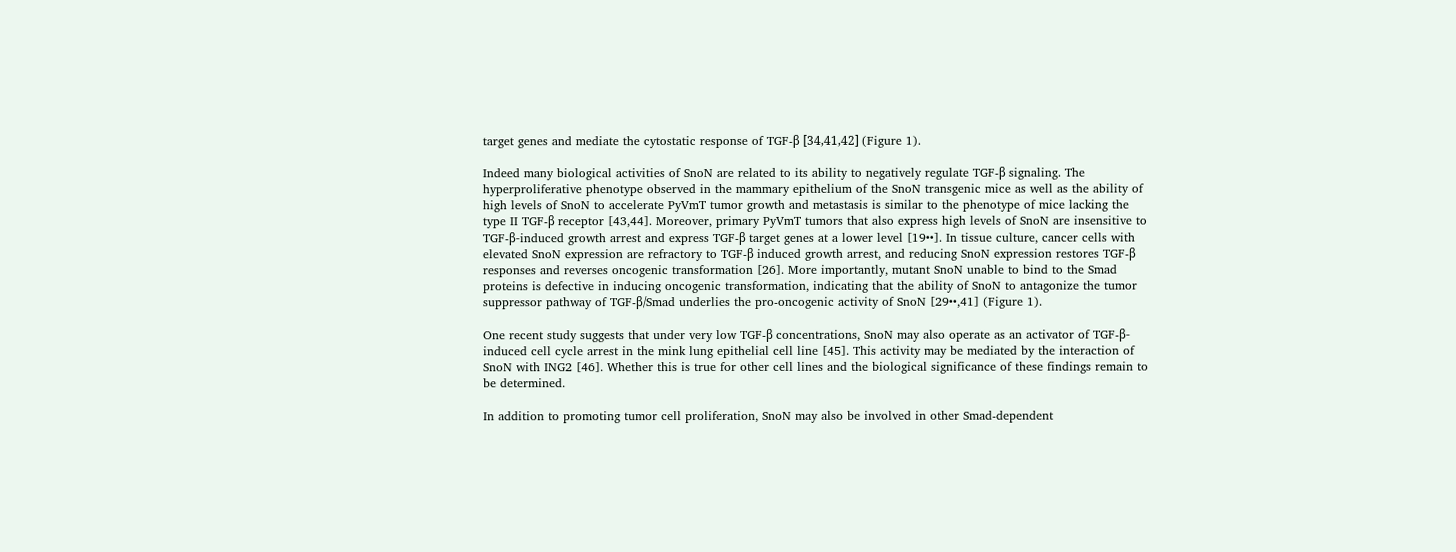target genes and mediate the cytostatic response of TGF-β [34,41,42] (Figure 1).

Indeed many biological activities of SnoN are related to its ability to negatively regulate TGF-β signaling. The hyperproliferative phenotype observed in the mammary epithelium of the SnoN transgenic mice as well as the ability of high levels of SnoN to accelerate PyVmT tumor growth and metastasis is similar to the phenotype of mice lacking the type II TGF-β receptor [43,44]. Moreover, primary PyVmT tumors that also express high levels of SnoN are insensitive to TGF-β-induced growth arrest and express TGF-β target genes at a lower level [19••]. In tissue culture, cancer cells with elevated SnoN expression are refractory to TGF-β induced growth arrest, and reducing SnoN expression restores TGF-β responses and reverses oncogenic transformation [26]. More importantly, mutant SnoN unable to bind to the Smad proteins is defective in inducing oncogenic transformation, indicating that the ability of SnoN to antagonize the tumor suppressor pathway of TGF-β/Smad underlies the pro-oncogenic activity of SnoN [29••,41] (Figure 1).

One recent study suggests that under very low TGF-β concentrations, SnoN may also operate as an activator of TGF-β-induced cell cycle arrest in the mink lung epithelial cell line [45]. This activity may be mediated by the interaction of SnoN with ING2 [46]. Whether this is true for other cell lines and the biological significance of these findings remain to be determined.

In addition to promoting tumor cell proliferation, SnoN may also be involved in other Smad-dependent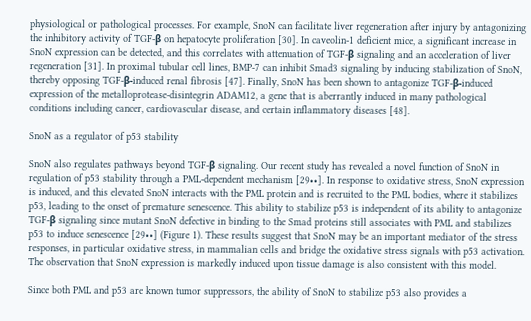physiological or pathological processes. For example, SnoN can facilitate liver regeneration after injury by antagonizing the inhibitory activity of TGF-β on hepatocyte proliferation [30]. In caveolin-1 deficient mice, a significant increase in SnoN expression can be detected, and this correlates with attenuation of TGF-β signaling and an acceleration of liver regeneration [31]. In proximal tubular cell lines, BMP-7 can inhibit Smad3 signaling by inducing stabilization of SnoN, thereby opposing TGF-β-induced renal fibrosis [47]. Finally, SnoN has been shown to antagonize TGF-β-induced expression of the metalloprotease-disintegrin ADAM12, a gene that is aberrantly induced in many pathological conditions including cancer, cardiovascular disease, and certain inflammatory diseases [48].

SnoN as a regulator of p53 stability

SnoN also regulates pathways beyond TGF-β signaling. Our recent study has revealed a novel function of SnoN in regulation of p53 stability through a PML-dependent mechanism [29••]. In response to oxidative stress, SnoN expression is induced, and this elevated SnoN interacts with the PML protein and is recruited to the PML bodies, where it stabilizes p53, leading to the onset of premature senescence. This ability to stabilize p53 is independent of its ability to antagonize TGF-β signaling since mutant SnoN defective in binding to the Smad proteins still associates with PML and stabilizes p53 to induce senescence [29••] (Figure 1). These results suggest that SnoN may be an important mediator of the stress responses, in particular oxidative stress, in mammalian cells and bridge the oxidative stress signals with p53 activation. The observation that SnoN expression is markedly induced upon tissue damage is also consistent with this model.

Since both PML and p53 are known tumor suppressors, the ability of SnoN to stabilize p53 also provides a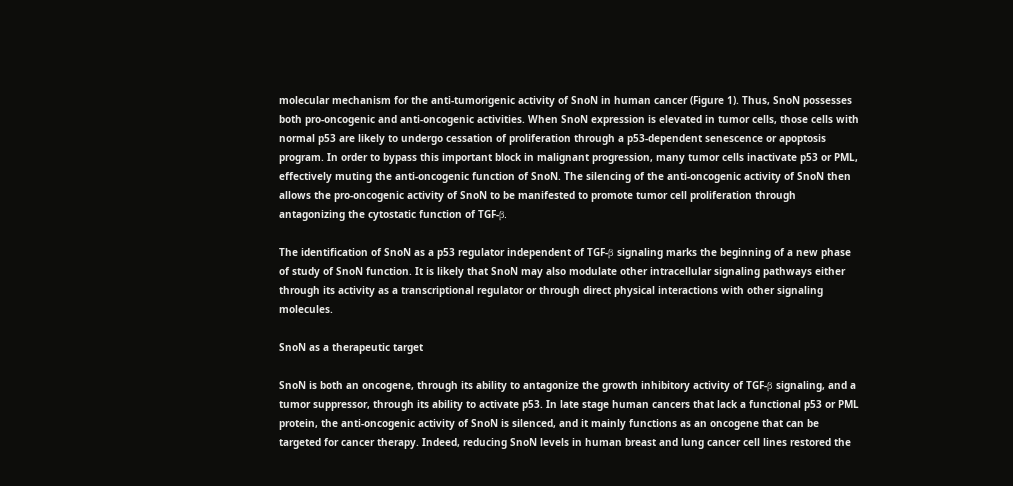molecular mechanism for the anti-tumorigenic activity of SnoN in human cancer (Figure 1). Thus, SnoN possesses both pro-oncogenic and anti-oncogenic activities. When SnoN expression is elevated in tumor cells, those cells with normal p53 are likely to undergo cessation of proliferation through a p53-dependent senescence or apoptosis program. In order to bypass this important block in malignant progression, many tumor cells inactivate p53 or PML, effectively muting the anti-oncogenic function of SnoN. The silencing of the anti-oncogenic activity of SnoN then allows the pro-oncogenic activity of SnoN to be manifested to promote tumor cell proliferation through antagonizing the cytostatic function of TGF-β.

The identification of SnoN as a p53 regulator independent of TGF-β signaling marks the beginning of a new phase of study of SnoN function. It is likely that SnoN may also modulate other intracellular signaling pathways either through its activity as a transcriptional regulator or through direct physical interactions with other signaling molecules.

SnoN as a therapeutic target

SnoN is both an oncogene, through its ability to antagonize the growth inhibitory activity of TGF-β signaling, and a tumor suppressor, through its ability to activate p53. In late stage human cancers that lack a functional p53 or PML protein, the anti-oncogenic activity of SnoN is silenced, and it mainly functions as an oncogene that can be targeted for cancer therapy. Indeed, reducing SnoN levels in human breast and lung cancer cell lines restored the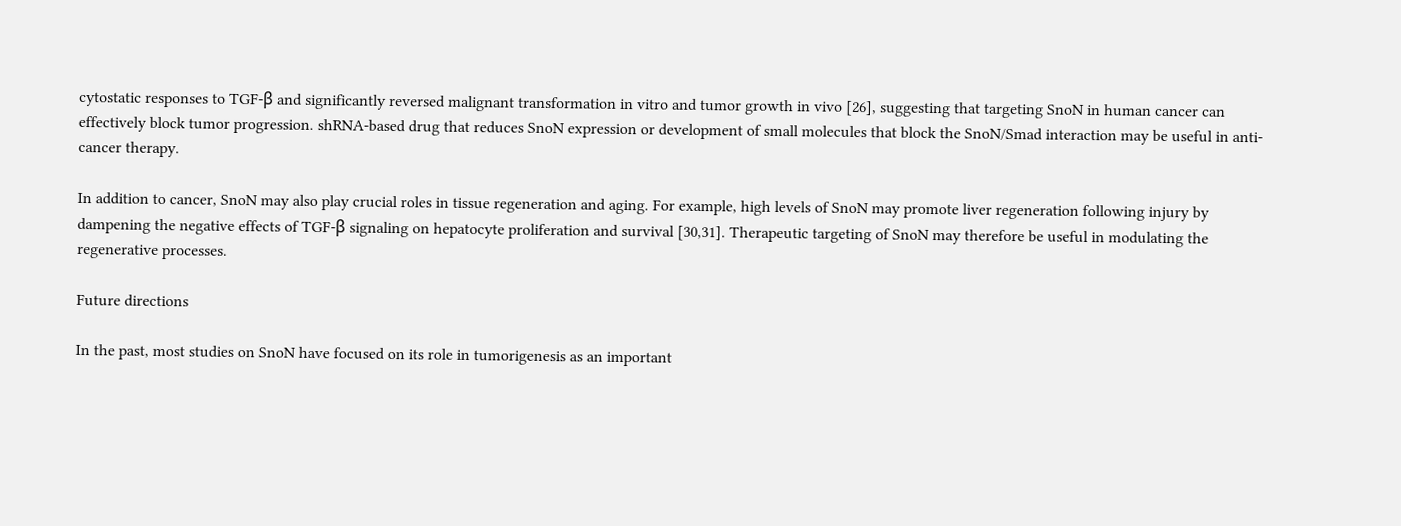cytostatic responses to TGF-β and significantly reversed malignant transformation in vitro and tumor growth in vivo [26], suggesting that targeting SnoN in human cancer can effectively block tumor progression. shRNA-based drug that reduces SnoN expression or development of small molecules that block the SnoN/Smad interaction may be useful in anti-cancer therapy.

In addition to cancer, SnoN may also play crucial roles in tissue regeneration and aging. For example, high levels of SnoN may promote liver regeneration following injury by dampening the negative effects of TGF-β signaling on hepatocyte proliferation and survival [30,31]. Therapeutic targeting of SnoN may therefore be useful in modulating the regenerative processes.

Future directions

In the past, most studies on SnoN have focused on its role in tumorigenesis as an important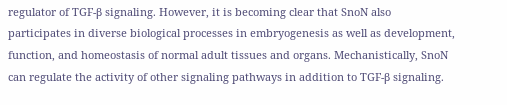regulator of TGF-β signaling. However, it is becoming clear that SnoN also participates in diverse biological processes in embryogenesis as well as development, function, and homeostasis of normal adult tissues and organs. Mechanistically, SnoN can regulate the activity of other signaling pathways in addition to TGF-β signaling.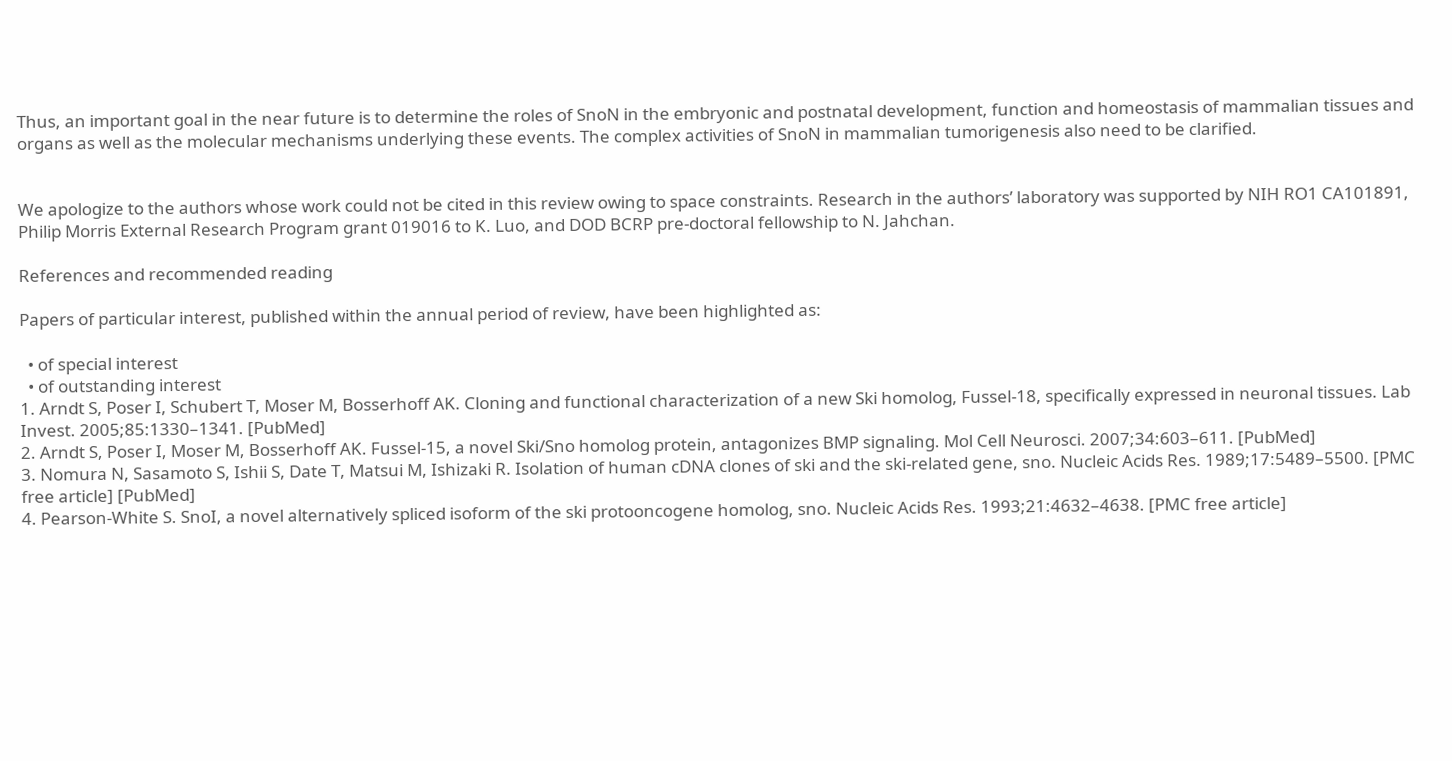Thus, an important goal in the near future is to determine the roles of SnoN in the embryonic and postnatal development, function and homeostasis of mammalian tissues and organs as well as the molecular mechanisms underlying these events. The complex activities of SnoN in mammalian tumorigenesis also need to be clarified.


We apologize to the authors whose work could not be cited in this review owing to space constraints. Research in the authors’ laboratory was supported by NIH RO1 CA101891, Philip Morris External Research Program grant 019016 to K. Luo, and DOD BCRP pre-doctoral fellowship to N. Jahchan.

References and recommended reading

Papers of particular interest, published within the annual period of review, have been highlighted as:

  • of special interest
  • of outstanding interest
1. Arndt S, Poser I, Schubert T, Moser M, Bosserhoff AK. Cloning and functional characterization of a new Ski homolog, Fussel-18, specifically expressed in neuronal tissues. Lab Invest. 2005;85:1330–1341. [PubMed]
2. Arndt S, Poser I, Moser M, Bosserhoff AK. Fussel-15, a novel Ski/Sno homolog protein, antagonizes BMP signaling. Mol Cell Neurosci. 2007;34:603–611. [PubMed]
3. Nomura N, Sasamoto S, Ishii S, Date T, Matsui M, Ishizaki R. Isolation of human cDNA clones of ski and the ski-related gene, sno. Nucleic Acids Res. 1989;17:5489–5500. [PMC free article] [PubMed]
4. Pearson-White S. SnoI, a novel alternatively spliced isoform of the ski protooncogene homolog, sno. Nucleic Acids Res. 1993;21:4632–4638. [PMC free article]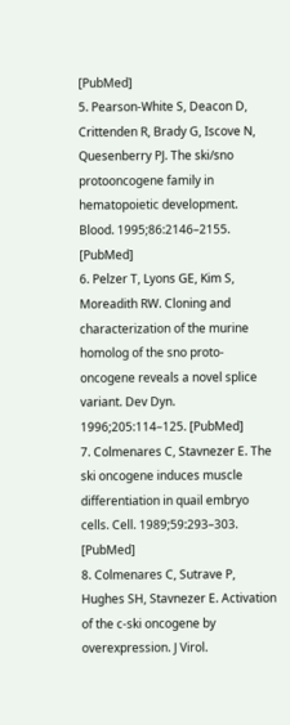[PubMed]
5. Pearson-White S, Deacon D, Crittenden R, Brady G, Iscove N, Quesenberry PJ. The ski/sno protooncogene family in hematopoietic development. Blood. 1995;86:2146–2155. [PubMed]
6. Pelzer T, Lyons GE, Kim S, Moreadith RW. Cloning and characterization of the murine homolog of the sno proto-oncogene reveals a novel splice variant. Dev Dyn. 1996;205:114–125. [PubMed]
7. Colmenares C, Stavnezer E. The ski oncogene induces muscle differentiation in quail embryo cells. Cell. 1989;59:293–303. [PubMed]
8. Colmenares C, Sutrave P, Hughes SH, Stavnezer E. Activation of the c-ski oncogene by overexpression. J Virol.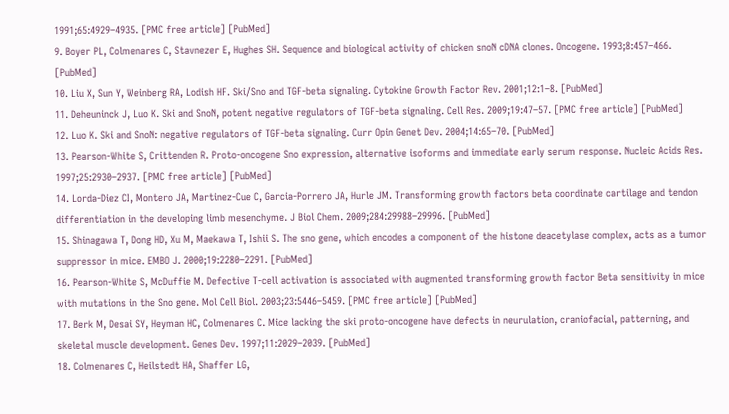1991;65:4929–4935. [PMC free article] [PubMed]
9. Boyer PL, Colmenares C, Stavnezer E, Hughes SH. Sequence and biological activity of chicken snoN cDNA clones. Oncogene. 1993;8:457–466. [PubMed]
10. Liu X, Sun Y, Weinberg RA, Lodish HF. Ski/Sno and TGF-beta signaling. Cytokine Growth Factor Rev. 2001;12:1–8. [PubMed]
11. Deheuninck J, Luo K. Ski and SnoN, potent negative regulators of TGF-beta signaling. Cell Res. 2009;19:47–57. [PMC free article] [PubMed]
12. Luo K. Ski and SnoN: negative regulators of TGF-beta signaling. Curr Opin Genet Dev. 2004;14:65–70. [PubMed]
13. Pearson-White S, Crittenden R. Proto-oncogene Sno expression, alternative isoforms and immediate early serum response. Nucleic Acids Res. 1997;25:2930–2937. [PMC free article] [PubMed]
14. Lorda-Diez CI, Montero JA, Martinez-Cue C, Garcia-Porrero JA, Hurle JM. Transforming growth factors beta coordinate cartilage and tendon differentiation in the developing limb mesenchyme. J Biol Chem. 2009;284:29988–29996. [PubMed]
15. Shinagawa T, Dong HD, Xu M, Maekawa T, Ishii S. The sno gene, which encodes a component of the histone deacetylase complex, acts as a tumor suppressor in mice. EMBO J. 2000;19:2280–2291. [PubMed]
16. Pearson-White S, McDuffie M. Defective T-cell activation is associated with augmented transforming growth factor Beta sensitivity in mice with mutations in the Sno gene. Mol Cell Biol. 2003;23:5446–5459. [PMC free article] [PubMed]
17. Berk M, Desai SY, Heyman HC, Colmenares C. Mice lacking the ski proto-oncogene have defects in neurulation, craniofacial, patterning, and skeletal muscle development. Genes Dev. 1997;11:2029–2039. [PubMed]
18. Colmenares C, Heilstedt HA, Shaffer LG,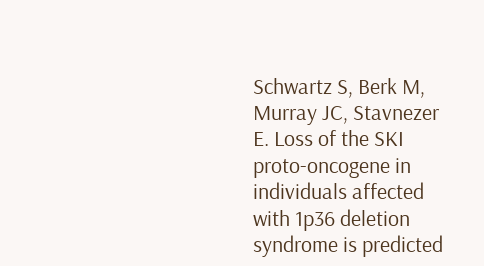Schwartz S, Berk M, Murray JC, Stavnezer E. Loss of the SKI proto-oncogene in individuals affected with 1p36 deletion syndrome is predicted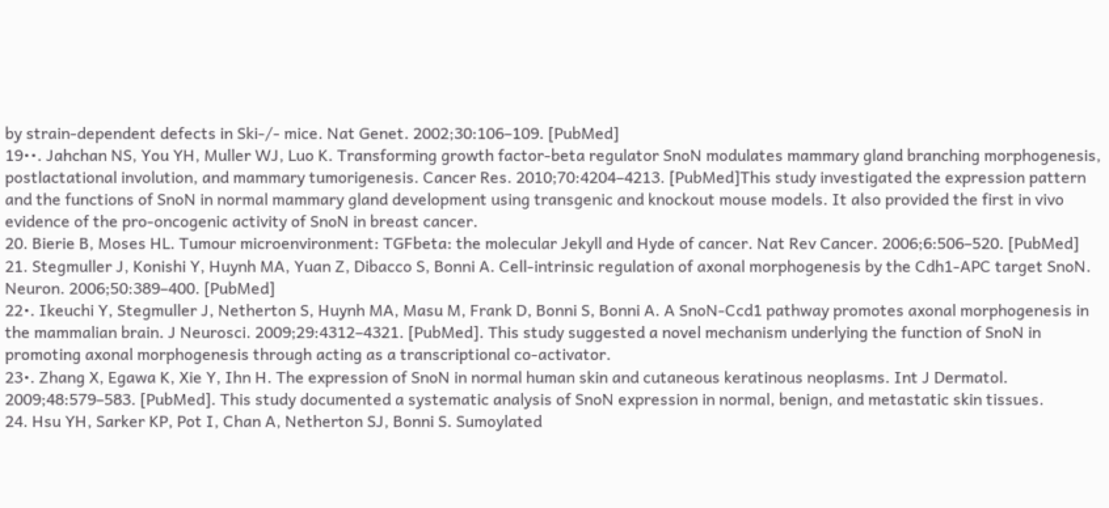by strain-dependent defects in Ski-/- mice. Nat Genet. 2002;30:106–109. [PubMed]
19••. Jahchan NS, You YH, Muller WJ, Luo K. Transforming growth factor-beta regulator SnoN modulates mammary gland branching morphogenesis, postlactational involution, and mammary tumorigenesis. Cancer Res. 2010;70:4204–4213. [PubMed]This study investigated the expression pattern and the functions of SnoN in normal mammary gland development using transgenic and knockout mouse models. It also provided the first in vivo evidence of the pro-oncogenic activity of SnoN in breast cancer.
20. Bierie B, Moses HL. Tumour microenvironment: TGFbeta: the molecular Jekyll and Hyde of cancer. Nat Rev Cancer. 2006;6:506–520. [PubMed]
21. Stegmuller J, Konishi Y, Huynh MA, Yuan Z, Dibacco S, Bonni A. Cell-intrinsic regulation of axonal morphogenesis by the Cdh1-APC target SnoN. Neuron. 2006;50:389–400. [PubMed]
22•. Ikeuchi Y, Stegmuller J, Netherton S, Huynh MA, Masu M, Frank D, Bonni S, Bonni A. A SnoN-Ccd1 pathway promotes axonal morphogenesis in the mammalian brain. J Neurosci. 2009;29:4312–4321. [PubMed]. This study suggested a novel mechanism underlying the function of SnoN in promoting axonal morphogenesis through acting as a transcriptional co-activator.
23•. Zhang X, Egawa K, Xie Y, Ihn H. The expression of SnoN in normal human skin and cutaneous keratinous neoplasms. Int J Dermatol. 2009;48:579–583. [PubMed]. This study documented a systematic analysis of SnoN expression in normal, benign, and metastatic skin tissues.
24. Hsu YH, Sarker KP, Pot I, Chan A, Netherton SJ, Bonni S. Sumoylated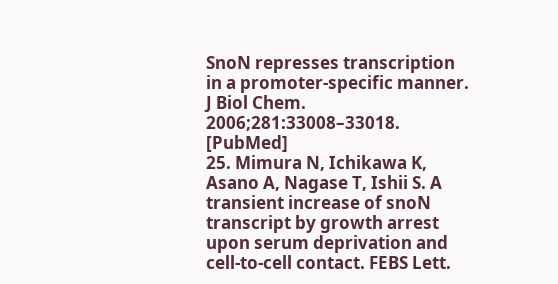SnoN represses transcription in a promoter-specific manner. J Biol Chem. 2006;281:33008–33018. [PubMed]
25. Mimura N, Ichikawa K, Asano A, Nagase T, Ishii S. A transient increase of snoN transcript by growth arrest upon serum deprivation and cell-to-cell contact. FEBS Lett.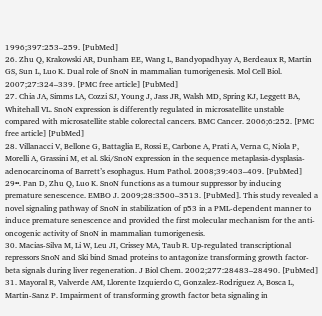1996;397:253–259. [PubMed]
26. Zhu Q, Krakowski AR, Dunham EE, Wang L, Bandyopadhyay A, Berdeaux R, Martin GS, Sun L, Luo K. Dual role of SnoN in mammalian tumorigenesis. Mol Cell Biol. 2007;27:324–339. [PMC free article] [PubMed]
27. Chia JA, Simms LA, Cozzi SJ, Young J, Jass JR, Walsh MD, Spring KJ, Leggett BA, Whitehall VL. SnoN expression is differently regulated in microsatellite unstable compared with microsatellite stable colorectal cancers. BMC Cancer. 2006;6:252. [PMC free article] [PubMed]
28. Villanacci V, Bellone G, Battaglia E, Rossi E, Carbone A, Prati A, Verna C, Niola P, Morelli A, Grassini M, et al. Ski/SnoN expression in the sequence metaplasia-dysplasia-adenocarcinoma of Barrett’s esophagus. Hum Pathol. 2008;39:403–409. [PubMed]
29••. Pan D, Zhu Q, Luo K. SnoN functions as a tumour suppressor by inducing premature senescence. EMBO J. 2009;28:3500–3513. [PubMed]. This study revealed a novel signaling pathway of SnoN in stabilization of p53 in a PML-dependent manner to induce premature senescence and provided the first molecular mechanism for the anti-oncogenic activity of SnoN in mammalian tumorigenesis.
30. Macias-Silva M, Li W, Leu JI, Crissey MA, Taub R. Up-regulated transcriptional repressors SnoN and Ski bind Smad proteins to antagonize transforming growth factor-beta signals during liver regeneration. J Biol Chem. 2002;277:28483–28490. [PubMed]
31. Mayoral R, Valverde AM, Llorente Izquierdo C, Gonzalez-Rodriguez A, Bosca L, Martin-Sanz P. Impairment of transforming growth factor beta signaling in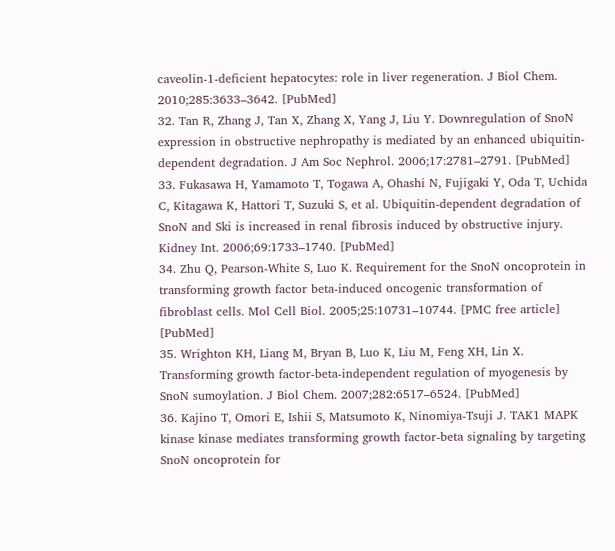caveolin-1-deficient hepatocytes: role in liver regeneration. J Biol Chem. 2010;285:3633–3642. [PubMed]
32. Tan R, Zhang J, Tan X, Zhang X, Yang J, Liu Y. Downregulation of SnoN expression in obstructive nephropathy is mediated by an enhanced ubiquitin-dependent degradation. J Am Soc Nephrol. 2006;17:2781–2791. [PubMed]
33. Fukasawa H, Yamamoto T, Togawa A, Ohashi N, Fujigaki Y, Oda T, Uchida C, Kitagawa K, Hattori T, Suzuki S, et al. Ubiquitin-dependent degradation of SnoN and Ski is increased in renal fibrosis induced by obstructive injury. Kidney Int. 2006;69:1733–1740. [PubMed]
34. Zhu Q, Pearson-White S, Luo K. Requirement for the SnoN oncoprotein in transforming growth factor beta-induced oncogenic transformation of fibroblast cells. Mol Cell Biol. 2005;25:10731–10744. [PMC free article] [PubMed]
35. Wrighton KH, Liang M, Bryan B, Luo K, Liu M, Feng XH, Lin X. Transforming growth factor-beta-independent regulation of myogenesis by SnoN sumoylation. J Biol Chem. 2007;282:6517–6524. [PubMed]
36. Kajino T, Omori E, Ishii S, Matsumoto K, Ninomiya-Tsuji J. TAK1 MAPK kinase kinase mediates transforming growth factor-beta signaling by targeting SnoN oncoprotein for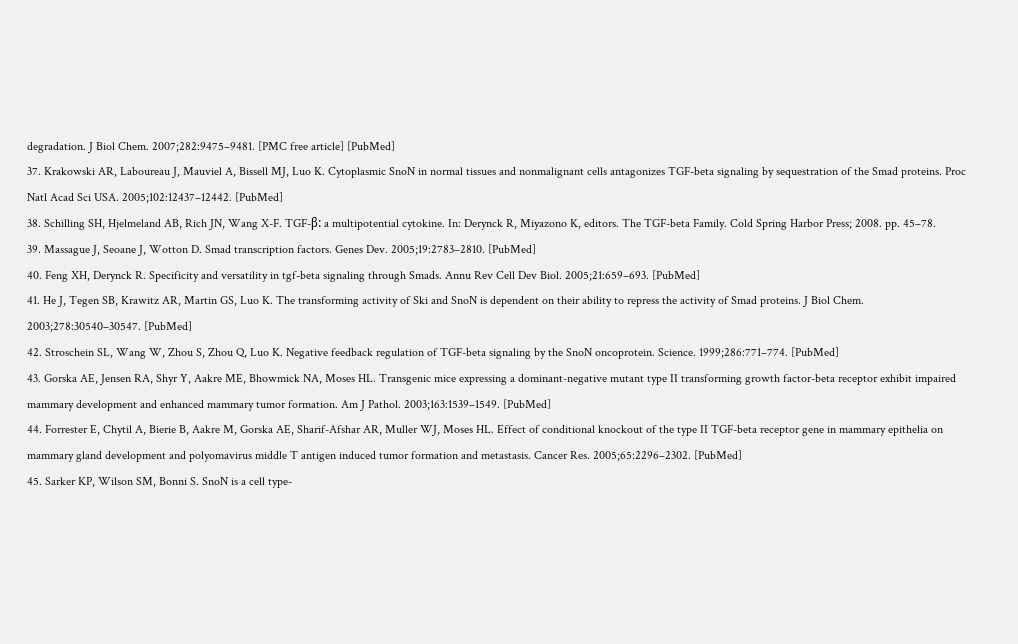degradation. J Biol Chem. 2007;282:9475–9481. [PMC free article] [PubMed]
37. Krakowski AR, Laboureau J, Mauviel A, Bissell MJ, Luo K. Cytoplasmic SnoN in normal tissues and nonmalignant cells antagonizes TGF-beta signaling by sequestration of the Smad proteins. Proc Natl Acad Sci USA. 2005;102:12437–12442. [PubMed]
38. Schilling SH, Hjelmeland AB, Rich JN, Wang X-F. TGF-β: a multipotential cytokine. In: Derynck R, Miyazono K, editors. The TGF-beta Family. Cold Spring Harbor Press; 2008. pp. 45–78.
39. Massague J, Seoane J, Wotton D. Smad transcription factors. Genes Dev. 2005;19:2783–2810. [PubMed]
40. Feng XH, Derynck R. Specificity and versatility in tgf-beta signaling through Smads. Annu Rev Cell Dev Biol. 2005;21:659–693. [PubMed]
41. He J, Tegen SB, Krawitz AR, Martin GS, Luo K. The transforming activity of Ski and SnoN is dependent on their ability to repress the activity of Smad proteins. J Biol Chem. 2003;278:30540–30547. [PubMed]
42. Stroschein SL, Wang W, Zhou S, Zhou Q, Luo K. Negative feedback regulation of TGF-beta signaling by the SnoN oncoprotein. Science. 1999;286:771–774. [PubMed]
43. Gorska AE, Jensen RA, Shyr Y, Aakre ME, Bhowmick NA, Moses HL. Transgenic mice expressing a dominant-negative mutant type II transforming growth factor-beta receptor exhibit impaired mammary development and enhanced mammary tumor formation. Am J Pathol. 2003;163:1539–1549. [PubMed]
44. Forrester E, Chytil A, Bierie B, Aakre M, Gorska AE, Sharif-Afshar AR, Muller WJ, Moses HL. Effect of conditional knockout of the type II TGF-beta receptor gene in mammary epithelia on mammary gland development and polyomavirus middle T antigen induced tumor formation and metastasis. Cancer Res. 2005;65:2296–2302. [PubMed]
45. Sarker KP, Wilson SM, Bonni S. SnoN is a cell type-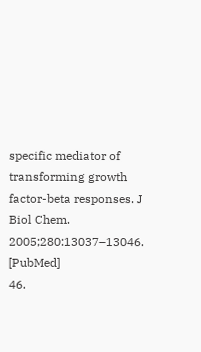specific mediator of transforming growth factor-beta responses. J Biol Chem. 2005;280:13037–13046. [PubMed]
46.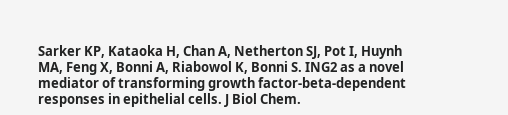Sarker KP, Kataoka H, Chan A, Netherton SJ, Pot I, Huynh MA, Feng X, Bonni A, Riabowol K, Bonni S. ING2 as a novel mediator of transforming growth factor-beta-dependent responses in epithelial cells. J Biol Chem.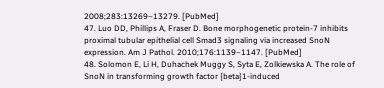2008;283:13269–13279. [PubMed]
47. Luo DD, Phillips A, Fraser D. Bone morphogenetic protein-7 inhibits proximal tubular epithelial cell Smad3 signaling via increased SnoN expression. Am J Pathol. 2010;176:1139–1147. [PubMed]
48. Solomon E, Li H, Duhachek Muggy S, Syta E, Zolkiewska A. The role of SnoN in transforming growth factor {beta}1-induced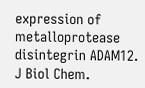expression of metalloprotease disintegrin ADAM12. J Biol Chem.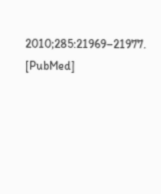2010;285:21969–21977. [PubMed]